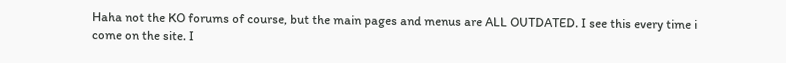Haha not the KO forums of course, but the main pages and menus are ALL OUTDATED. I see this every time i come on the site. I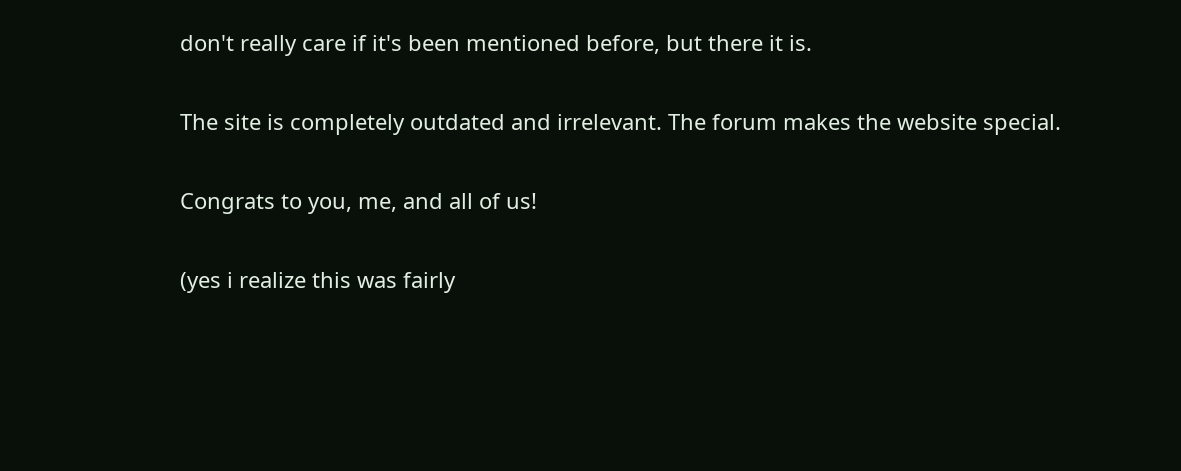don't really care if it's been mentioned before, but there it is.

The site is completely outdated and irrelevant. The forum makes the website special.

Congrats to you, me, and all of us!

(yes i realize this was fairly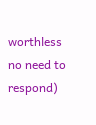worthless no need to respond)